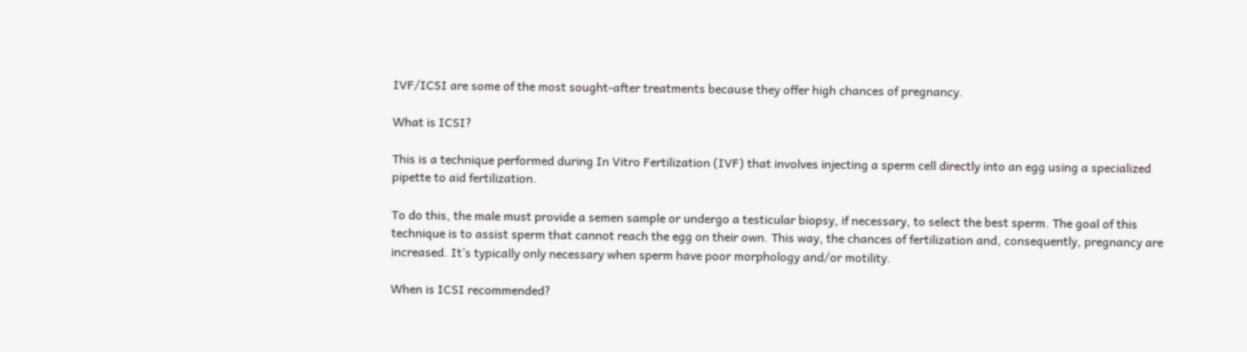IVF/ICSI are some of the most sought-after treatments because they offer high chances of pregnancy.

What is ICSI?

This is a technique performed during In Vitro Fertilization (IVF) that involves injecting a sperm cell directly into an egg using a specialized pipette to aid fertilization.

To do this, the male must provide a semen sample or undergo a testicular biopsy, if necessary, to select the best sperm. The goal of this technique is to assist sperm that cannot reach the egg on their own. This way, the chances of fertilization and, consequently, pregnancy are increased. It’s typically only necessary when sperm have poor morphology and/or motility.

When is ICSI recommended?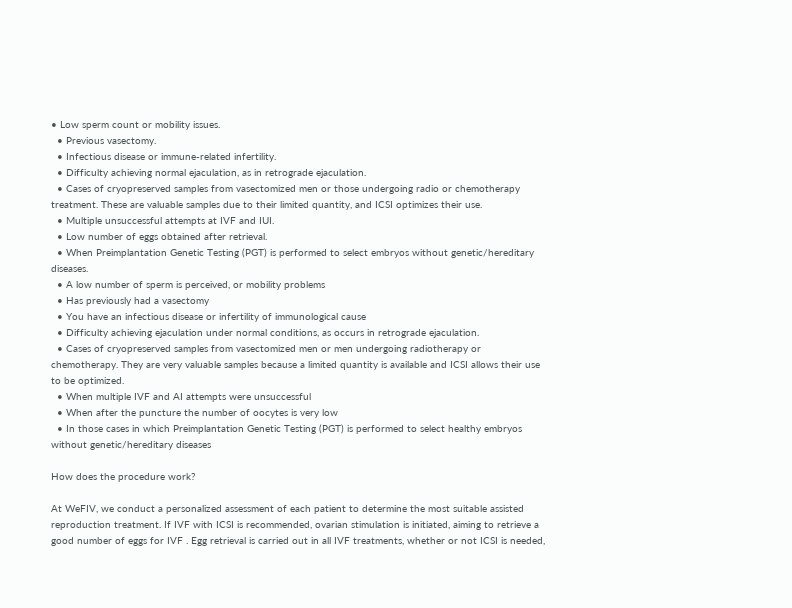• Low sperm count or mobility issues.
  • Previous vasectomy.
  • Infectious disease or immune-related infertility.
  • Difficulty achieving normal ejaculation, as in retrograde ejaculation.
  • Cases of cryopreserved samples from vasectomized men or those undergoing radio or chemotherapy treatment. These are valuable samples due to their limited quantity, and ICSI optimizes their use.
  • Multiple unsuccessful attempts at IVF and IUI.
  • Low number of eggs obtained after retrieval.
  • When Preimplantation Genetic Testing (PGT) is performed to select embryos without genetic/hereditary diseases.
  • A low number of sperm is perceived, or mobility problems
  • Has previously had a vasectomy
  • You have an infectious disease or infertility of immunological cause
  • Difficulty achieving ejaculation under normal conditions, as occurs in retrograde ejaculation.
  • Cases of cryopreserved samples from vasectomized men or men undergoing radiotherapy or chemotherapy. They are very valuable samples because a limited quantity is available and ICSI allows their use to be optimized.
  • When multiple IVF and AI attempts were unsuccessful
  • When after the puncture the number of oocytes is very low
  • In those cases in which Preimplantation Genetic Testing (PGT) is performed to select healthy embryos without genetic/hereditary diseases

How does the procedure work?

At WeFIV, we conduct a personalized assessment of each patient to determine the most suitable assisted reproduction treatment. If IVF with ICSI is recommended, ovarian stimulation is initiated, aiming to retrieve a good number of eggs for IVF . Egg retrieval is carried out in all IVF treatments, whether or not ICSI is needed,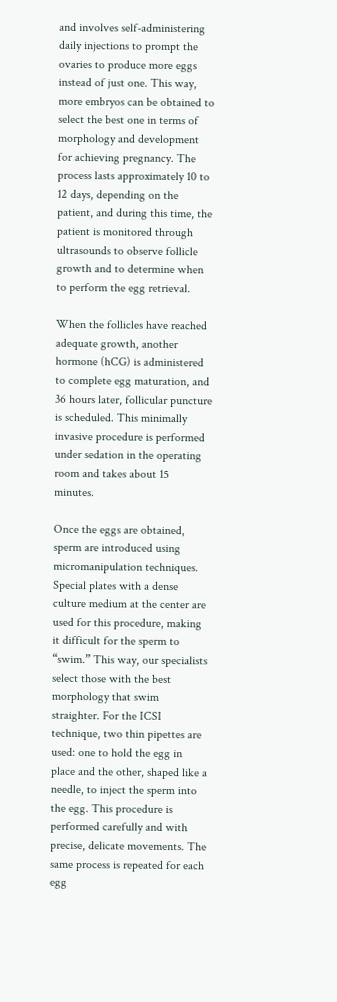and involves self-administering daily injections to prompt the ovaries to produce more eggs instead of just one. This way, more embryos can be obtained to select the best one in terms of morphology and development for achieving pregnancy. The process lasts approximately 10 to 12 days, depending on the patient, and during this time, the patient is monitored through ultrasounds to observe follicle growth and to determine when to perform the egg retrieval.

When the follicles have reached adequate growth, another hormone (hCG) is administered to complete egg maturation, and 36 hours later, follicular puncture is scheduled. This minimally invasive procedure is performed under sedation in the operating room and takes about 15 minutes.

Once the eggs are obtained, sperm are introduced using micromanipulation techniques. Special plates with a dense culture medium at the center are used for this procedure, making it difficult for the sperm to “swim.” This way, our specialists select those with the best morphology that swim straighter. For the ICSI technique, two thin pipettes are used: one to hold the egg in place and the other, shaped like a needle, to inject the sperm into the egg. This procedure is performed carefully and with precise, delicate movements. The same process is repeated for each egg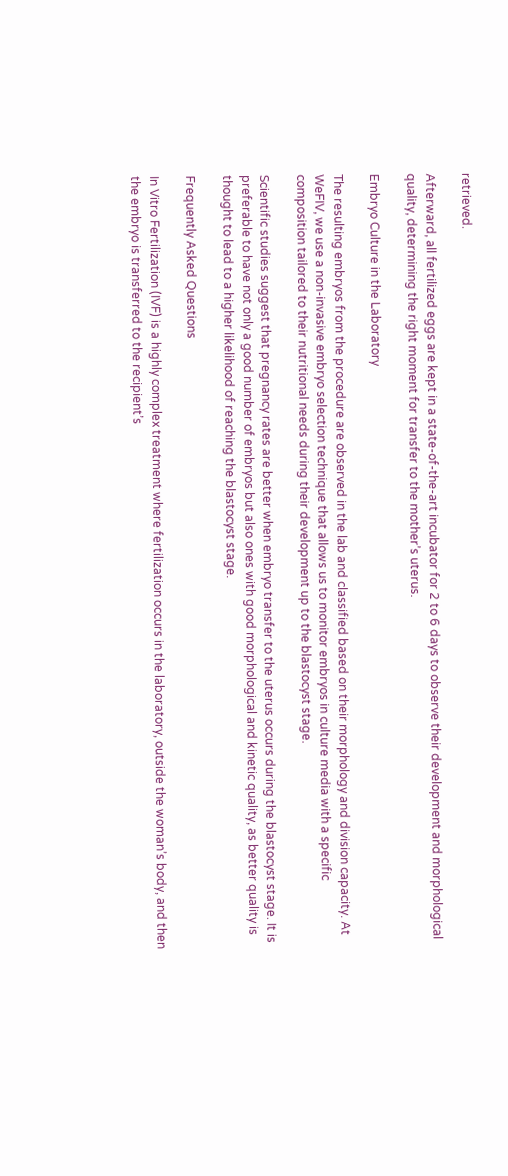retrieved.

Afterward, all fertilized eggs are kept in a state-of-the-art incubator for 2 to 6 days to observe their development and morphological quality, determining the right moment for transfer to the mother’s uterus.

Embryo Culture in the Laboratory

The resulting embryos from the procedure are observed in the lab and classified based on their morphology and division capacity. At WeFIV, we use a non-invasive embryo selection technique that allows us to monitor embryos in culture media with a specific composition tailored to their nutritional needs during their development up to the blastocyst stage.

Scientific studies suggest that pregnancy rates are better when embryo transfer to the uterus occurs during the blastocyst stage. It is preferable to have not only a good number of embryos but also ones with good morphological and kinetic quality, as better quality is thought to lead to a higher likelihood of reaching the blastocyst stage.

Frequently Asked Questions

In Vitro Fertilization (IVF) is a highly complex treatment where fertilization occurs in the laboratory, outside the woman’s body, and then the embryo is transferred to the recipient’s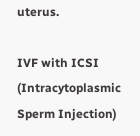uterus.

IVF with ICSI (Intracytoplasmic Sperm Injection)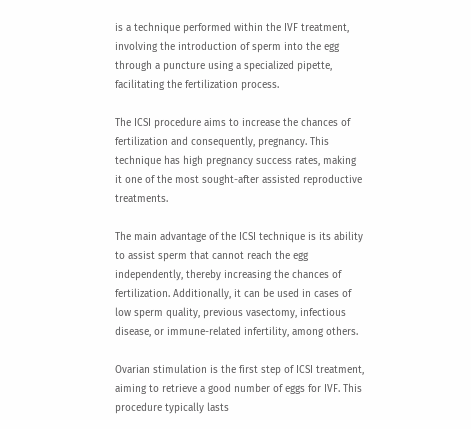is a technique performed within the IVF treatment, involving the introduction of sperm into the egg through a puncture using a specialized pipette, facilitating the fertilization process.

The ICSI procedure aims to increase the chances of fertilization and consequently, pregnancy. This technique has high pregnancy success rates, making it one of the most sought-after assisted reproductive treatments.

The main advantage of the ICSI technique is its ability to assist sperm that cannot reach the egg independently, thereby increasing the chances of fertilization. Additionally, it can be used in cases of low sperm quality, previous vasectomy, infectious disease, or immune-related infertility, among others.

Ovarian stimulation is the first step of ICSI treatment, aiming to retrieve a good number of eggs for IVF. This procedure typically lasts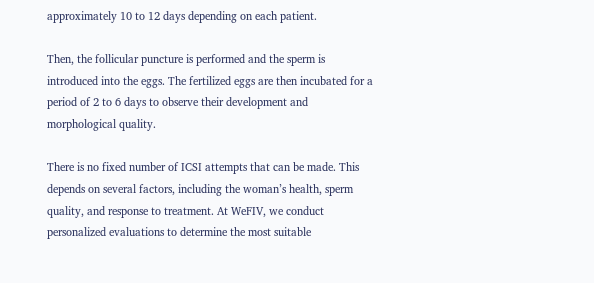approximately 10 to 12 days depending on each patient.

Then, the follicular puncture is performed and the sperm is introduced into the eggs. The fertilized eggs are then incubated for a period of 2 to 6 days to observe their development and morphological quality.

There is no fixed number of ICSI attempts that can be made. This depends on several factors, including the woman’s health, sperm quality, and response to treatment. At WeFIV, we conduct personalized evaluations to determine the most suitable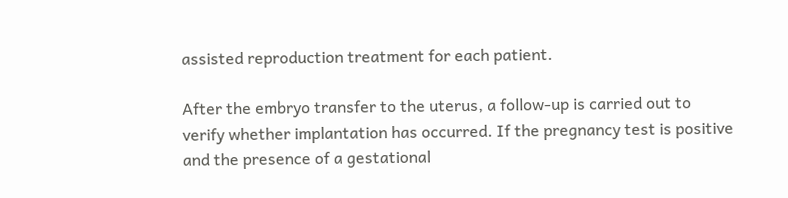assisted reproduction treatment for each patient.

After the embryo transfer to the uterus, a follow-up is carried out to verify whether implantation has occurred. If the pregnancy test is positive and the presence of a gestational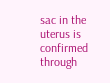sac in the uterus is confirmed through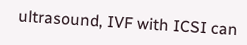ultrasound, IVF with ICSI can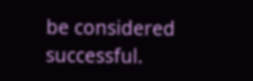be considered successful.